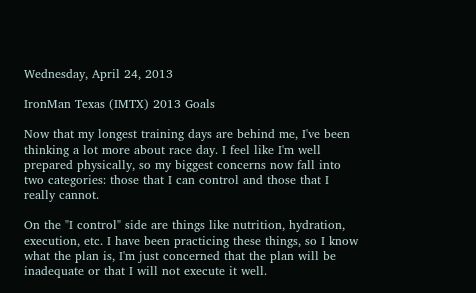Wednesday, April 24, 2013

IronMan Texas (IMTX) 2013 Goals

Now that my longest training days are behind me, I've been thinking a lot more about race day. I feel like I'm well prepared physically, so my biggest concerns now fall into two categories: those that I can control and those that I really cannot.

On the "I control" side are things like nutrition, hydration, execution, etc. I have been practicing these things, so I know what the plan is, I'm just concerned that the plan will be inadequate or that I will not execute it well.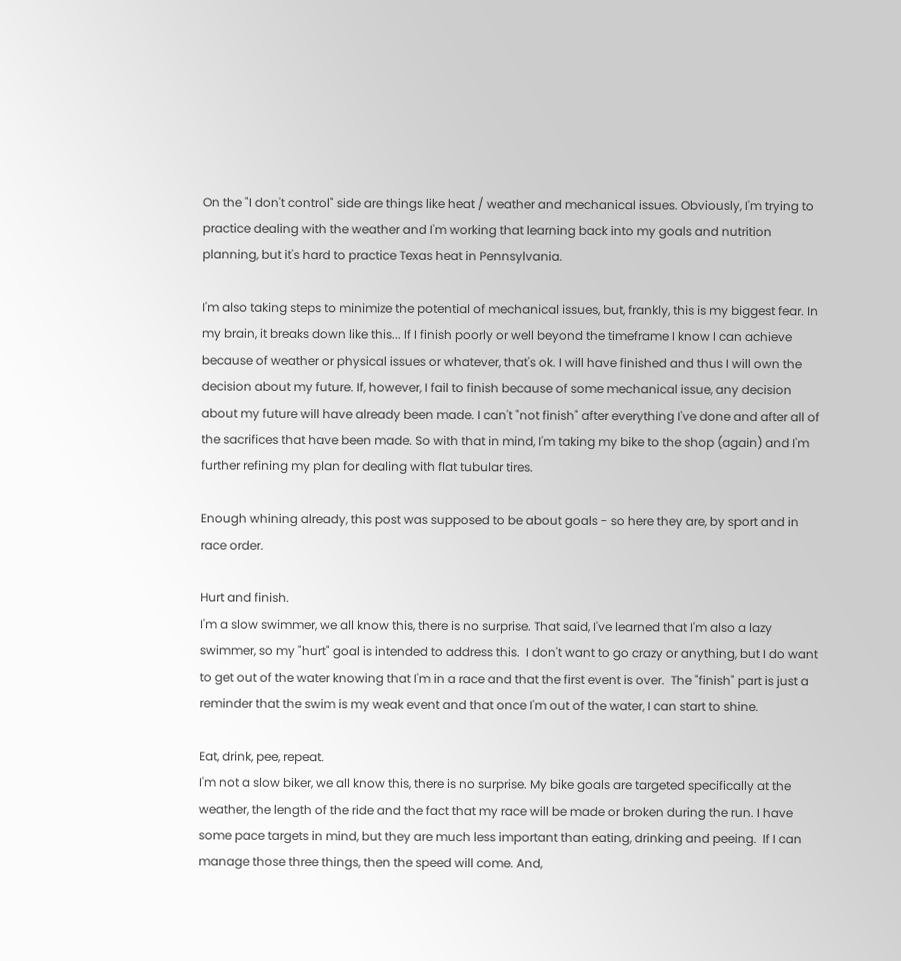On the "I don't control" side are things like heat / weather and mechanical issues. Obviously, I'm trying to practice dealing with the weather and I'm working that learning back into my goals and nutrition planning, but it's hard to practice Texas heat in Pennsylvania.

I'm also taking steps to minimize the potential of mechanical issues, but, frankly, this is my biggest fear. In my brain, it breaks down like this... If I finish poorly or well beyond the timeframe I know I can achieve because of weather or physical issues or whatever, that's ok. I will have finished and thus I will own the decision about my future. If, however, I fail to finish because of some mechanical issue, any decision about my future will have already been made. I can't "not finish" after everything I've done and after all of the sacrifices that have been made. So with that in mind, I'm taking my bike to the shop (again) and I'm further refining my plan for dealing with flat tubular tires.

Enough whining already, this post was supposed to be about goals - so here they are, by sport and in race order.

Hurt and finish.
I'm a slow swimmer, we all know this, there is no surprise. That said, I've learned that I'm also a lazy swimmer, so my "hurt" goal is intended to address this.  I don't want to go crazy or anything, but I do want to get out of the water knowing that I'm in a race and that the first event is over.  The "finish" part is just a reminder that the swim is my weak event and that once I'm out of the water, I can start to shine.

Eat, drink, pee, repeat.
I'm not a slow biker, we all know this, there is no surprise. My bike goals are targeted specifically at the weather, the length of the ride and the fact that my race will be made or broken during the run. I have some pace targets in mind, but they are much less important than eating, drinking and peeing.  If I can manage those three things, then the speed will come. And,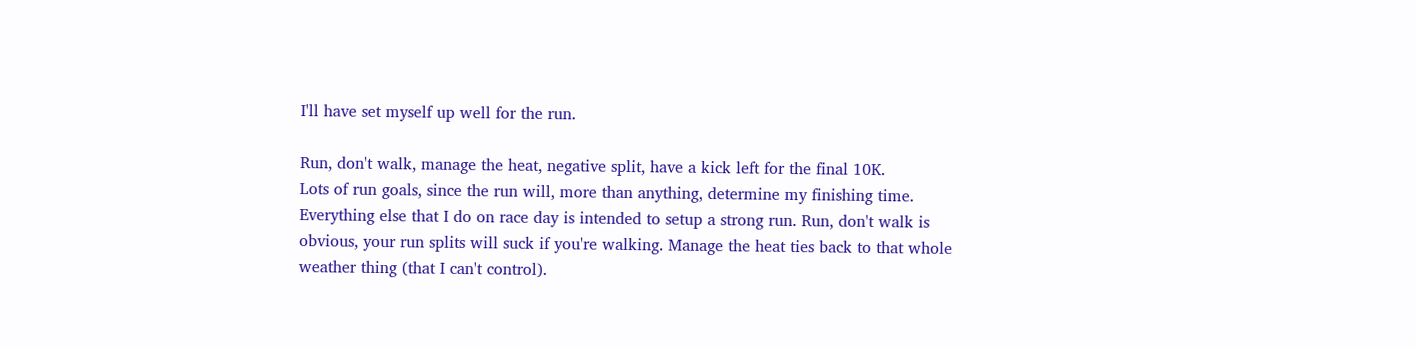I'll have set myself up well for the run.

Run, don't walk, manage the heat, negative split, have a kick left for the final 10K.
Lots of run goals, since the run will, more than anything, determine my finishing time. Everything else that I do on race day is intended to setup a strong run. Run, don't walk is obvious, your run splits will suck if you're walking. Manage the heat ties back to that whole weather thing (that I can't control).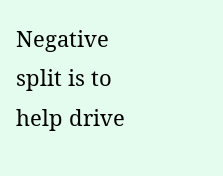Negative split is to help drive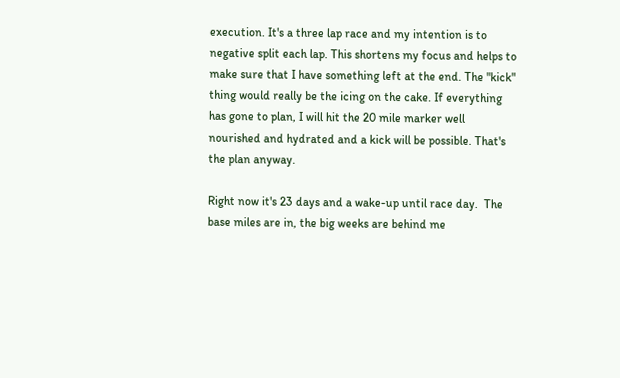execution. It's a three lap race and my intention is to negative split each lap. This shortens my focus and helps to make sure that I have something left at the end. The "kick" thing would really be the icing on the cake. If everything has gone to plan, I will hit the 20 mile marker well nourished and hydrated and a kick will be possible. That's the plan anyway.

Right now it's 23 days and a wake-up until race day.  The base miles are in, the big weeks are behind me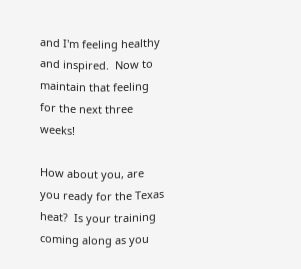and I'm feeling healthy and inspired.  Now to maintain that feeling for the next three weeks!

How about you, are you ready for the Texas heat?  Is your training coming along as you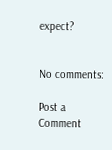expect?


No comments:

Post a Comment